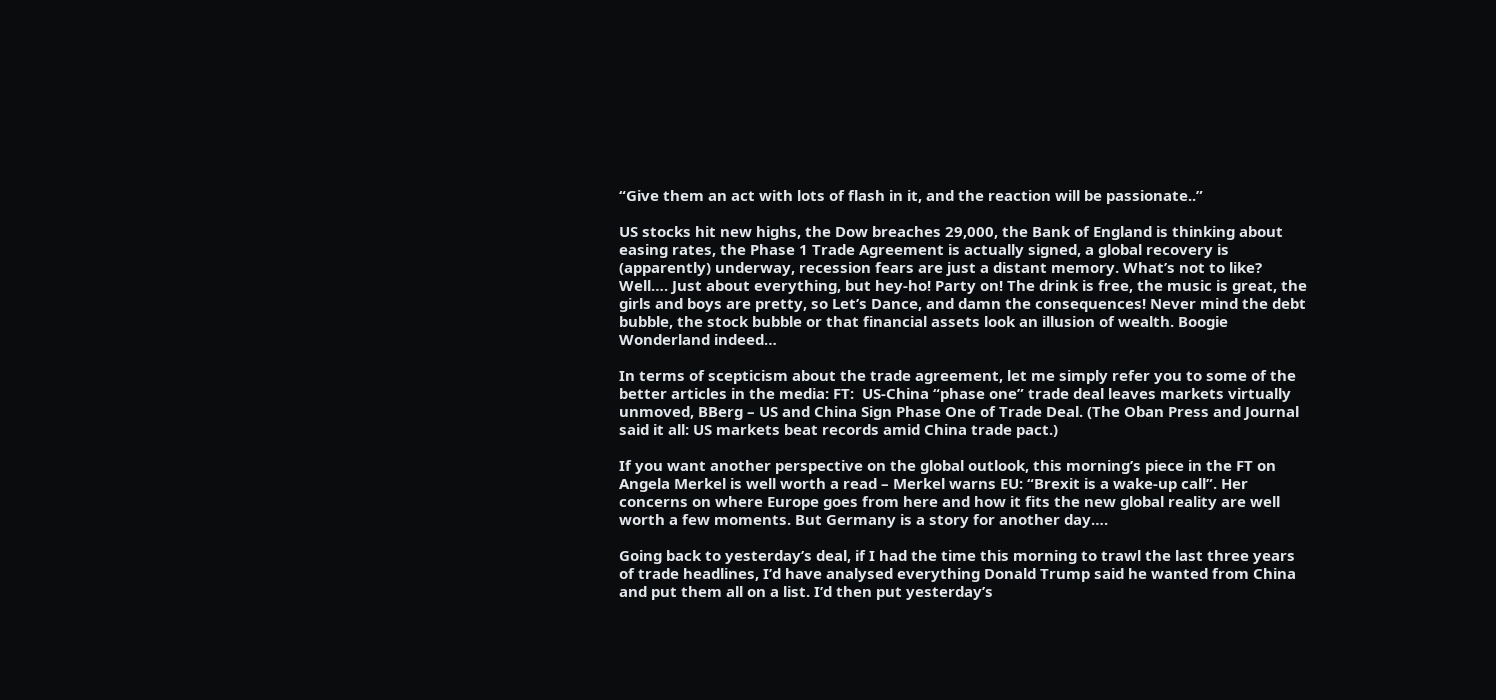“Give them an act with lots of flash in it, and the reaction will be passionate..”

US stocks hit new highs, the Dow breaches 29,000, the Bank of England is thinking about easing rates, the Phase 1 Trade Agreement is actually signed, a global recovery is (apparently) underway, recession fears are just a distant memory. What’s not to like? Well…. Just about everything, but hey-ho! Party on! The drink is free, the music is great, the girls and boys are pretty, so Let’s Dance, and damn the consequences! Never mind the debt bubble, the stock bubble or that financial assets look an illusion of wealth. Boogie Wonderland indeed…

In terms of scepticism about the trade agreement, let me simply refer you to some of the better articles in the media: FT:  US-China “phase one” trade deal leaves markets virtually unmoved, BBerg – US and China Sign Phase One of Trade Deal. (The Oban Press and Journal said it all: US markets beat records amid China trade pact.)

If you want another perspective on the global outlook, this morning’s piece in the FT on Angela Merkel is well worth a read – Merkel warns EU: “Brexit is a wake-up call”. Her concerns on where Europe goes from here and how it fits the new global reality are well worth a few moments. But Germany is a story for another day….

Going back to yesterday’s deal, if I had the time this morning to trawl the last three years of trade headlines, I’d have analysed everything Donald Trump said he wanted from China and put them all on a list. I’d then put yesterday’s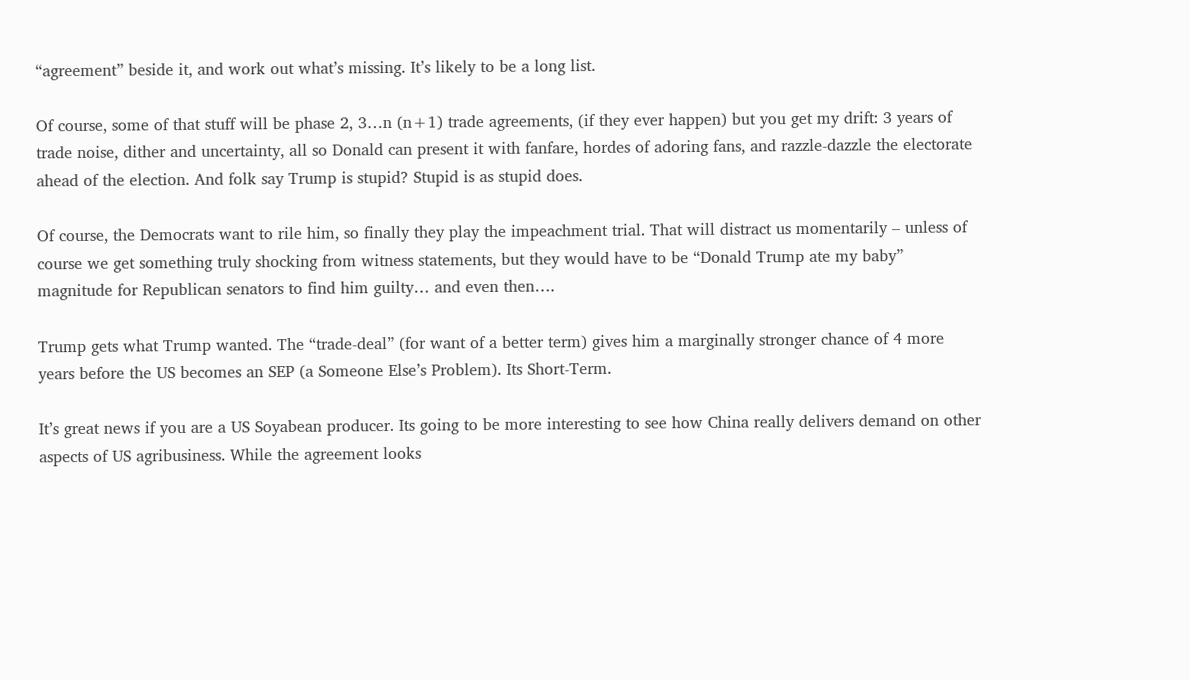“agreement” beside it, and work out what’s missing. It’s likely to be a long list.

Of course, some of that stuff will be phase 2, 3…n (n+1) trade agreements, (if they ever happen) but you get my drift: 3 years of trade noise, dither and uncertainty, all so Donald can present it with fanfare, hordes of adoring fans, and razzle-dazzle the electorate ahead of the election. And folk say Trump is stupid? Stupid is as stupid does.

Of course, the Democrats want to rile him, so finally they play the impeachment trial. That will distract us momentarily – unless of course we get something truly shocking from witness statements, but they would have to be “Donald Trump ate my baby” magnitude for Republican senators to find him guilty… and even then….

Trump gets what Trump wanted. The “trade-deal” (for want of a better term) gives him a marginally stronger chance of 4 more years before the US becomes an SEP (a Someone Else’s Problem). Its Short-Term.

It’s great news if you are a US Soyabean producer. Its going to be more interesting to see how China really delivers demand on other aspects of US agribusiness. While the agreement looks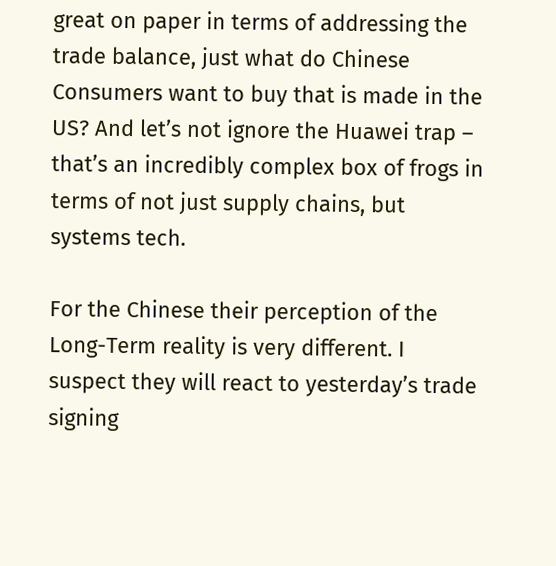great on paper in terms of addressing the trade balance, just what do Chinese Consumers want to buy that is made in the US? And let’s not ignore the Huawei trap – that’s an incredibly complex box of frogs in terms of not just supply chains, but systems tech.

For the Chinese their perception of the Long-Term reality is very different. I suspect they will react to yesterday’s trade signing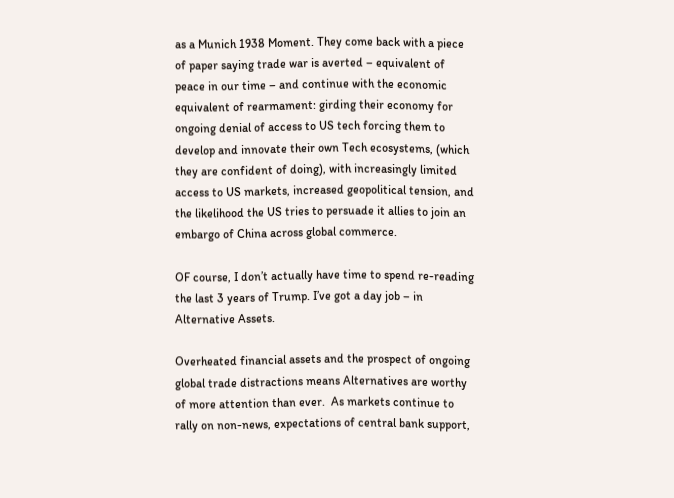as a Munich 1938 Moment. They come back with a piece of paper saying trade war is averted – equivalent of peace in our time – and continue with the economic equivalent of rearmament: girding their economy for ongoing denial of access to US tech forcing them to develop and innovate their own Tech ecosystems, (which they are confident of doing), with increasingly limited access to US markets, increased geopolitical tension, and the likelihood the US tries to persuade it allies to join an embargo of China across global commerce.

OF course, I don’t actually have time to spend re-reading the last 3 years of Trump. I’ve got a day job – in Alternative Assets.

Overheated financial assets and the prospect of ongoing global trade distractions means Alternatives are worthy of more attention than ever.  As markets continue to rally on non-news, expectations of central bank support,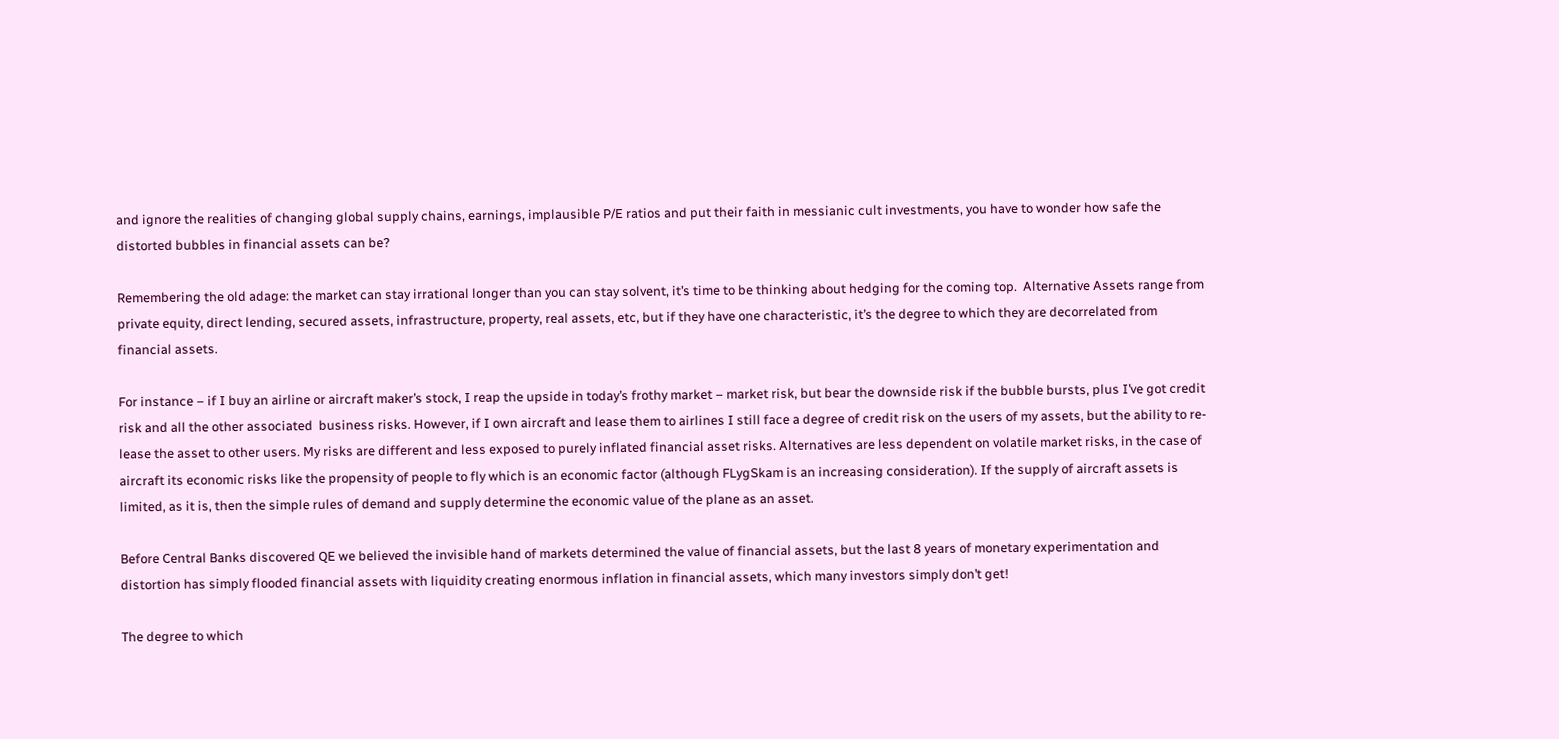and ignore the realities of changing global supply chains, earnings, implausible P/E ratios and put their faith in messianic cult investments, you have to wonder how safe the distorted bubbles in financial assets can be?

Remembering the old adage: the market can stay irrational longer than you can stay solvent, it’s time to be thinking about hedging for the coming top.  Alternative Assets range from private equity, direct lending, secured assets, infrastructure, property, real assets, etc, but if they have one characteristic, it’s the degree to which they are decorrelated from financial assets.

For instance – if I buy an airline or aircraft maker’s stock, I reap the upside in today’s frothy market – market risk, but bear the downside risk if the bubble bursts, plus I’ve got credit risk and all the other associated  business risks. However, if I own aircraft and lease them to airlines I still face a degree of credit risk on the users of my assets, but the ability to re-lease the asset to other users. My risks are different and less exposed to purely inflated financial asset risks. Alternatives are less dependent on volatile market risks, in the case of aircraft its economic risks like the propensity of people to fly which is an economic factor (although FLygSkam is an increasing consideration). If the supply of aircraft assets is limited, as it is, then the simple rules of demand and supply determine the economic value of the plane as an asset.

Before Central Banks discovered QE we believed the invisible hand of markets determined the value of financial assets, but the last 8 years of monetary experimentation and distortion has simply flooded financial assets with liquidity creating enormous inflation in financial assets, which many investors simply don’t get!

The degree to which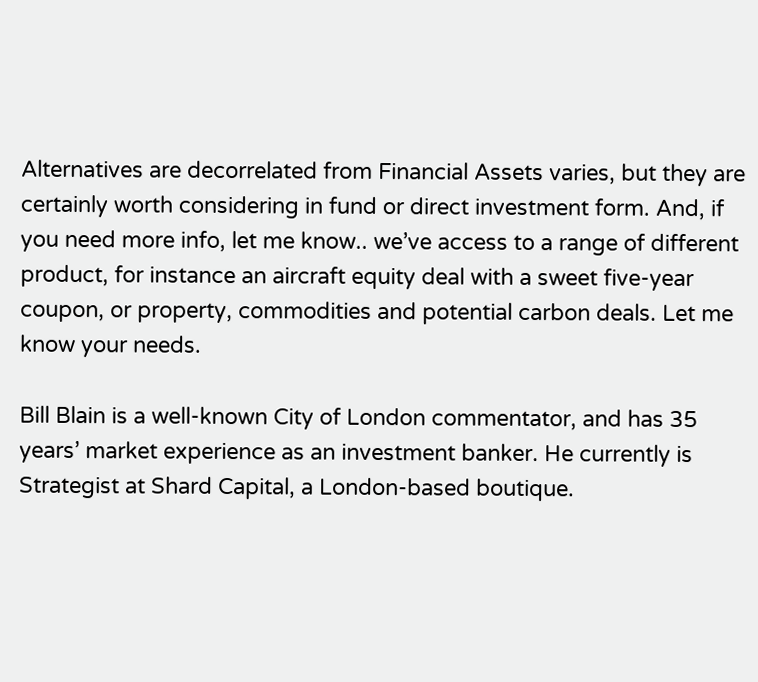Alternatives are decorrelated from Financial Assets varies, but they are certainly worth considering in fund or direct investment form. And, if you need more info, let me know.. we’ve access to a range of different product, for instance an aircraft equity deal with a sweet five-year coupon, or property, commodities and potential carbon deals. Let me know your needs.

Bill Blain is a well-known City of London commentator, and has 35 years’ market experience as an investment banker. He currently is Strategist at Shard Capital, a London-based boutique.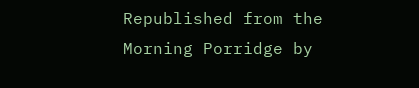Republished from the Morning Porridge by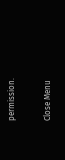permission.

Close Menu